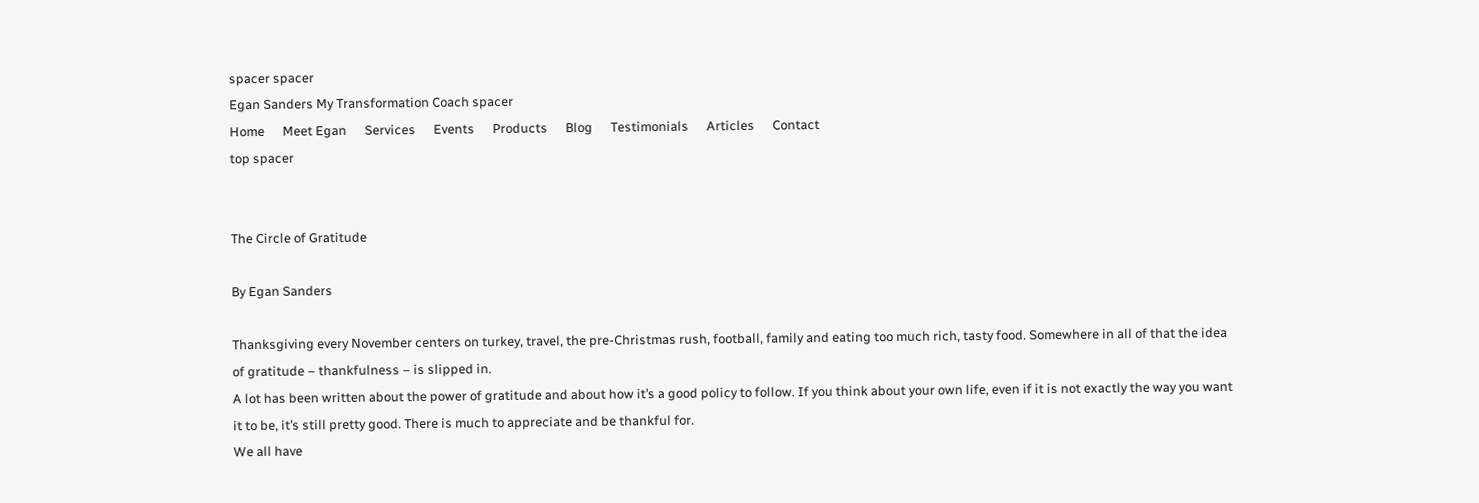spacer spacer
Egan Sanders My Transformation Coach spacer
Home      Meet Egan      Services      Events      Products      Blog      Testimonials      Articles      Contact
top spacer


The Circle of Gratitude

By Egan Sanders

Thanksgiving every November centers on turkey, travel, the pre-Christmas rush, football, family and eating too much rich, tasty food. Somewhere in all of that the idea of gratitude – thankfulness – is slipped in.
A lot has been written about the power of gratitude and about how it’s a good policy to follow. If you think about your own life, even if it is not exactly the way you want it to be, it’s still pretty good. There is much to appreciate and be thankful for.
We all have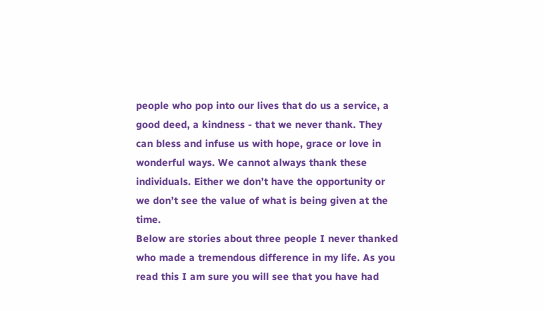people who pop into our lives that do us a service, a good deed, a kindness - that we never thank. They can bless and infuse us with hope, grace or love in wonderful ways. We cannot always thank these individuals. Either we don’t have the opportunity or we don’t see the value of what is being given at the time.
Below are stories about three people I never thanked who made a tremendous difference in my life. As you read this I am sure you will see that you have had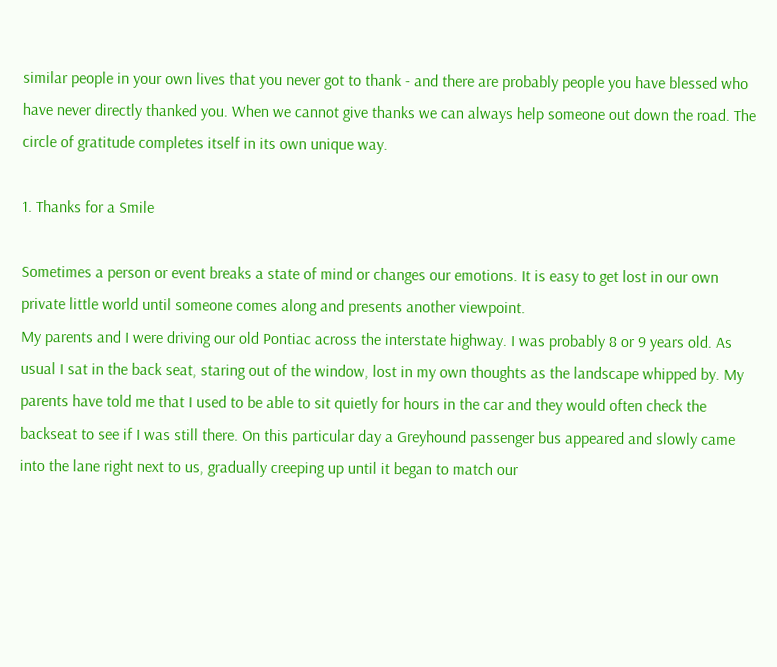similar people in your own lives that you never got to thank - and there are probably people you have blessed who have never directly thanked you. When we cannot give thanks we can always help someone out down the road. The circle of gratitude completes itself in its own unique way.

1. Thanks for a Smile

Sometimes a person or event breaks a state of mind or changes our emotions. It is easy to get lost in our own private little world until someone comes along and presents another viewpoint.
My parents and I were driving our old Pontiac across the interstate highway. I was probably 8 or 9 years old. As usual I sat in the back seat, staring out of the window, lost in my own thoughts as the landscape whipped by. My parents have told me that I used to be able to sit quietly for hours in the car and they would often check the backseat to see if I was still there. On this particular day a Greyhound passenger bus appeared and slowly came into the lane right next to us, gradually creeping up until it began to match our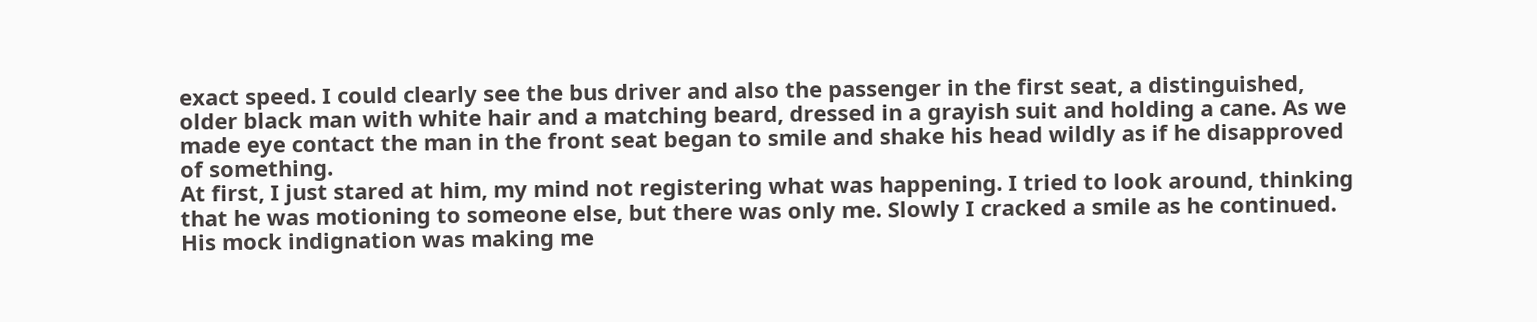exact speed. I could clearly see the bus driver and also the passenger in the first seat, a distinguished, older black man with white hair and a matching beard, dressed in a grayish suit and holding a cane. As we made eye contact the man in the front seat began to smile and shake his head wildly as if he disapproved of something.
At first, I just stared at him, my mind not registering what was happening. I tried to look around, thinking that he was motioning to someone else, but there was only me. Slowly I cracked a smile as he continued. His mock indignation was making me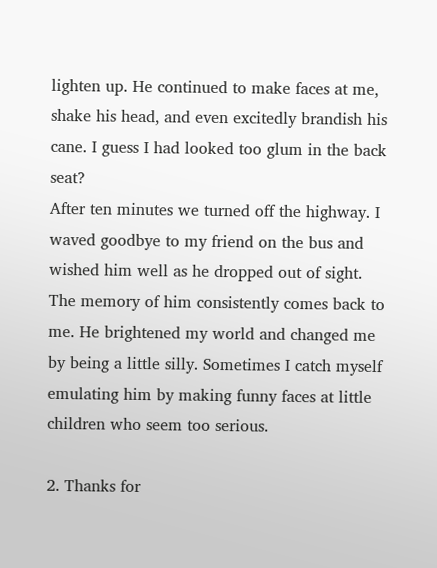lighten up. He continued to make faces at me, shake his head, and even excitedly brandish his cane. I guess I had looked too glum in the back seat?
After ten minutes we turned off the highway. I waved goodbye to my friend on the bus and wished him well as he dropped out of sight. The memory of him consistently comes back to me. He brightened my world and changed me by being a little silly. Sometimes I catch myself emulating him by making funny faces at little children who seem too serious.

2. Thanks for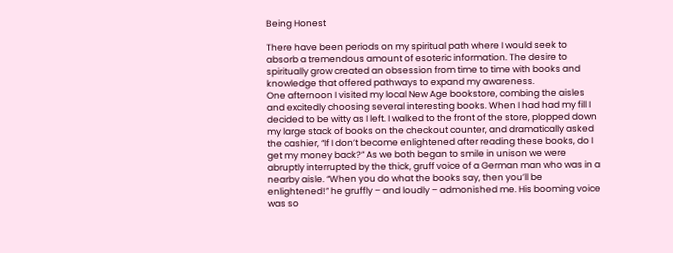Being Honest

There have been periods on my spiritual path where I would seek to absorb a tremendous amount of esoteric information. The desire to spiritually grow created an obsession from time to time with books and knowledge that offered pathways to expand my awareness.
One afternoon I visited my local New Age bookstore, combing the aisles and excitedly choosing several interesting books. When I had had my fill I decided to be witty as I left. I walked to the front of the store, plopped down my large stack of books on the checkout counter, and dramatically asked the cashier, “If I don’t become enlightened after reading these books, do I get my money back?” As we both began to smile in unison we were abruptly interrupted by the thick, gruff voice of a German man who was in a nearby aisle. “When you do what the books say, then you’ll be enlightened!” he gruffly – and loudly – admonished me. His booming voice was so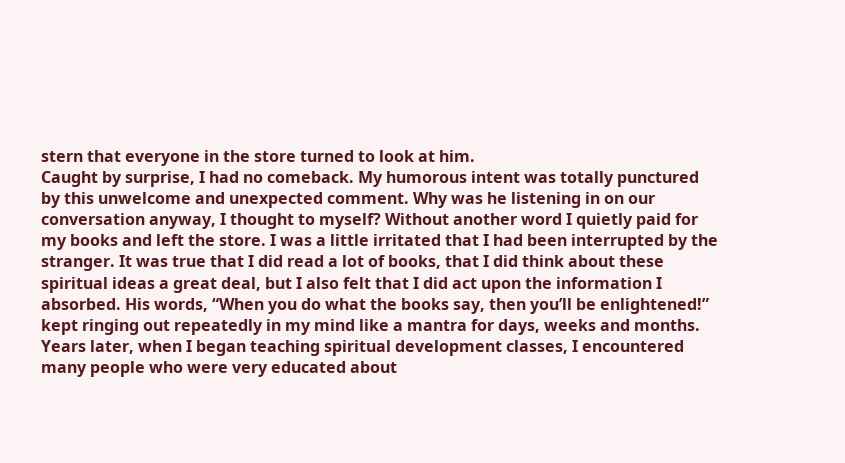stern that everyone in the store turned to look at him.
Caught by surprise, I had no comeback. My humorous intent was totally punctured by this unwelcome and unexpected comment. Why was he listening in on our conversation anyway, I thought to myself? Without another word I quietly paid for my books and left the store. I was a little irritated that I had been interrupted by the stranger. It was true that I did read a lot of books, that I did think about these spiritual ideas a great deal, but I also felt that I did act upon the information I absorbed. His words, “When you do what the books say, then you’ll be enlightened!” kept ringing out repeatedly in my mind like a mantra for days, weeks and months.
Years later, when I began teaching spiritual development classes, I encountered many people who were very educated about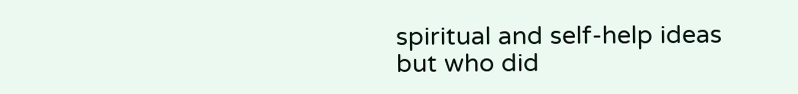spiritual and self-help ideas but who did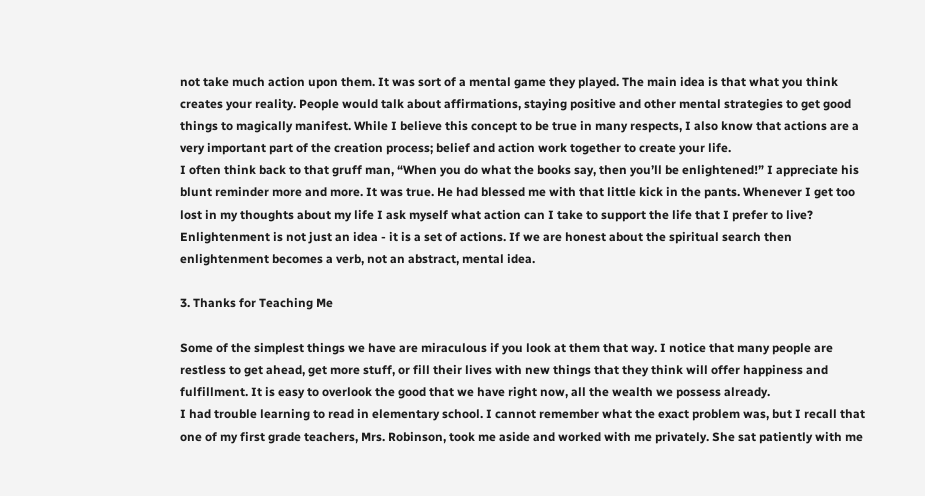not take much action upon them. It was sort of a mental game they played. The main idea is that what you think creates your reality. People would talk about affirmations, staying positive and other mental strategies to get good things to magically manifest. While I believe this concept to be true in many respects, I also know that actions are a very important part of the creation process; belief and action work together to create your life.
I often think back to that gruff man, “When you do what the books say, then you’ll be enlightened!” I appreciate his blunt reminder more and more. It was true. He had blessed me with that little kick in the pants. Whenever I get too lost in my thoughts about my life I ask myself what action can I take to support the life that I prefer to live? Enlightenment is not just an idea - it is a set of actions. If we are honest about the spiritual search then enlightenment becomes a verb, not an abstract, mental idea.

3. Thanks for Teaching Me

Some of the simplest things we have are miraculous if you look at them that way. I notice that many people are restless to get ahead, get more stuff, or fill their lives with new things that they think will offer happiness and fulfillment. It is easy to overlook the good that we have right now, all the wealth we possess already.
I had trouble learning to read in elementary school. I cannot remember what the exact problem was, but I recall that one of my first grade teachers, Mrs. Robinson, took me aside and worked with me privately. She sat patiently with me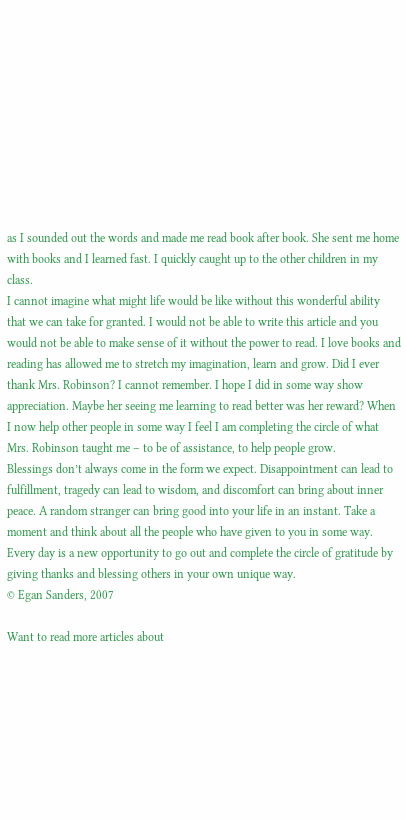as I sounded out the words and made me read book after book. She sent me home with books and I learned fast. I quickly caught up to the other children in my class.
I cannot imagine what might life would be like without this wonderful ability that we can take for granted. I would not be able to write this article and you would not be able to make sense of it without the power to read. I love books and reading has allowed me to stretch my imagination, learn and grow. Did I ever thank Mrs. Robinson? I cannot remember. I hope I did in some way show appreciation. Maybe her seeing me learning to read better was her reward? When I now help other people in some way I feel I am completing the circle of what Mrs. Robinson taught me – to be of assistance, to help people grow.
Blessings don’t always come in the form we expect. Disappointment can lead to fulfillment, tragedy can lead to wisdom, and discomfort can bring about inner peace. A random stranger can bring good into your life in an instant. Take a moment and think about all the people who have given to you in some way. Every day is a new opportunity to go out and complete the circle of gratitude by giving thanks and blessing others in your own unique way.
© Egan Sanders, 2007

Want to read more articles about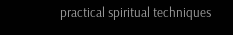practical spiritual techniques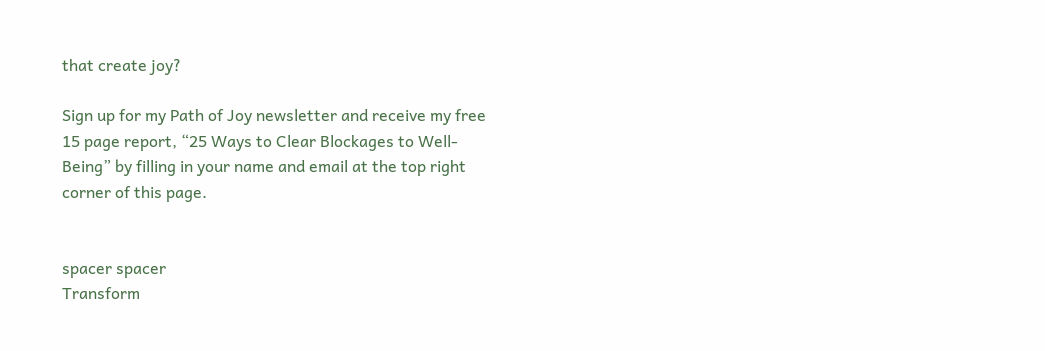that create joy?

Sign up for my Path of Joy newsletter and receive my free 15 page report, “25 Ways to Clear Blockages to Well-Being” by filling in your name and email at the top right corner of this page.


spacer spacer
Transform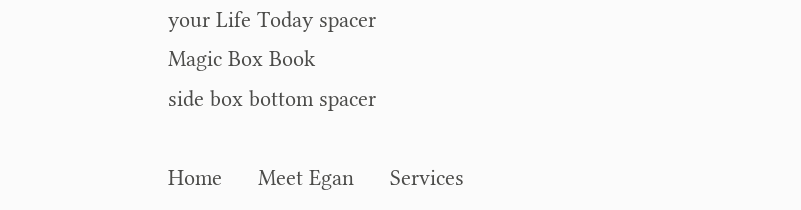your Life Today spacer
Magic Box Book
side box bottom spacer

Home      Meet Egan      Services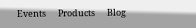Events      Products      Blog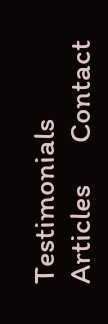Testimonials      Articles      Contact